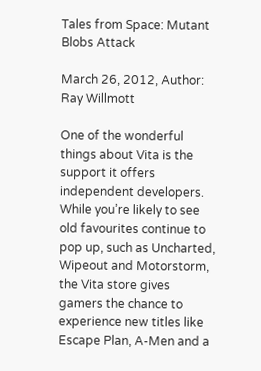Tales from Space: Mutant Blobs Attack

March 26, 2012, Author: Ray Willmott

One of the wonderful things about Vita is the support it offers independent developers. While you’re likely to see old favourites continue to pop up, such as Uncharted, Wipeout and Motorstorm, the Vita store gives gamers the chance to experience new titles like Escape Plan, A-Men and a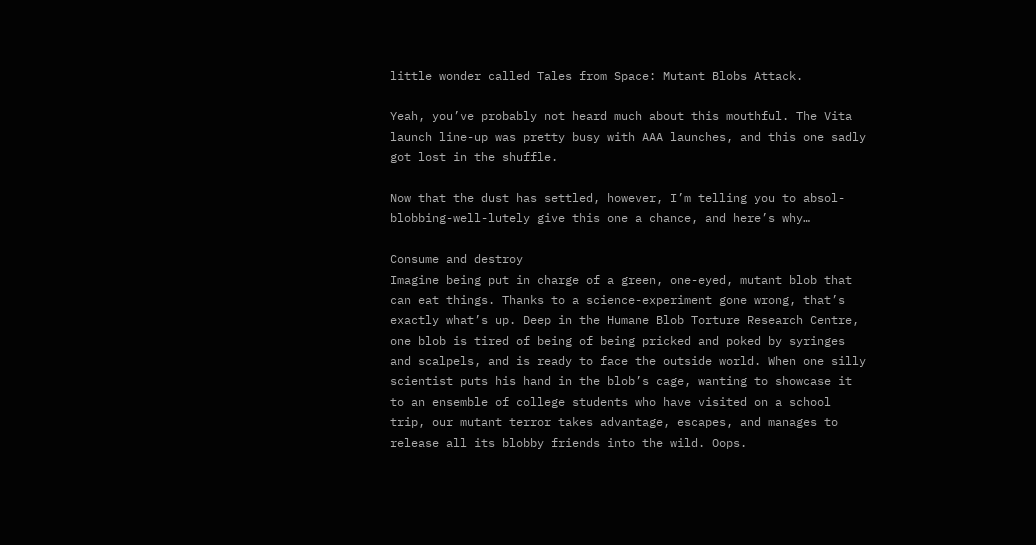little wonder called Tales from Space: Mutant Blobs Attack.

Yeah, you’ve probably not heard much about this mouthful. The Vita launch line-up was pretty busy with AAA launches, and this one sadly got lost in the shuffle.

Now that the dust has settled, however, I’m telling you to absol-blobbing-well-lutely give this one a chance, and here’s why…

Consume and destroy
Imagine being put in charge of a green, one-eyed, mutant blob that can eat things. Thanks to a science-experiment gone wrong, that’s exactly what’s up. Deep in the Humane Blob Torture Research Centre, one blob is tired of being of being pricked and poked by syringes and scalpels, and is ready to face the outside world. When one silly scientist puts his hand in the blob’s cage, wanting to showcase it to an ensemble of college students who have visited on a school trip, our mutant terror takes advantage, escapes, and manages to release all its blobby friends into the wild. Oops.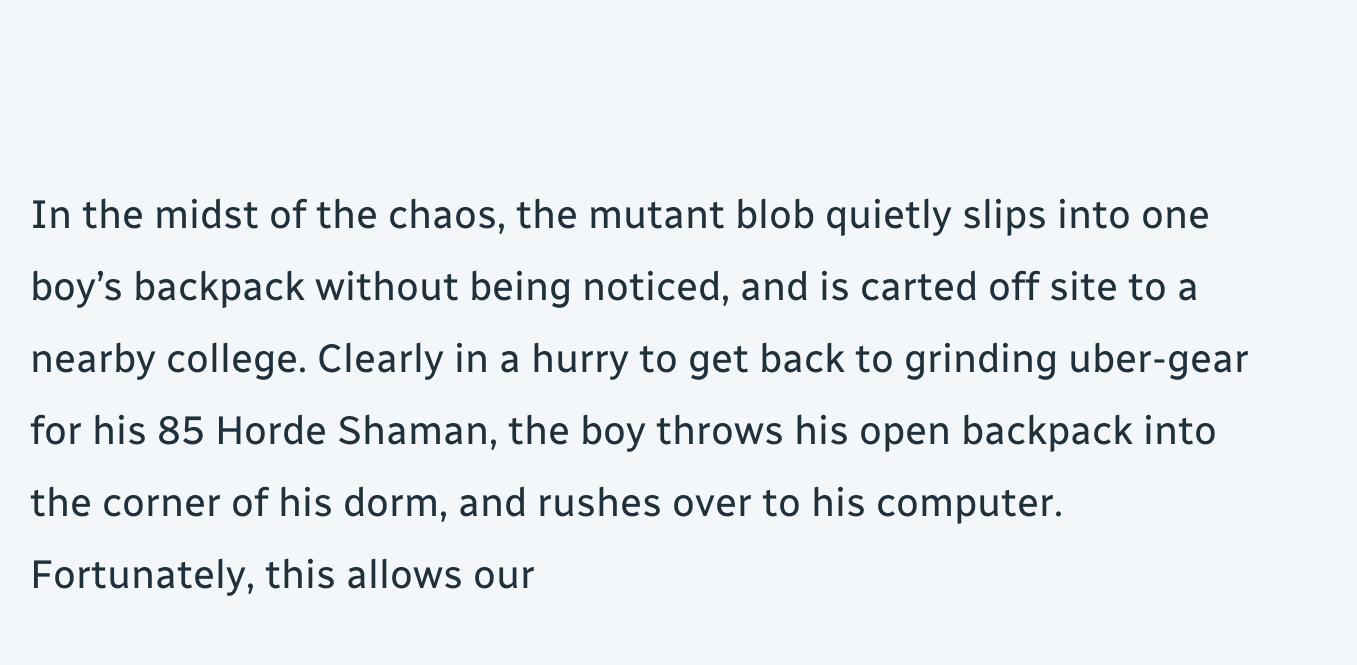In the midst of the chaos, the mutant blob quietly slips into one boy’s backpack without being noticed, and is carted off site to a nearby college. Clearly in a hurry to get back to grinding uber-gear for his 85 Horde Shaman, the boy throws his open backpack into the corner of his dorm, and rushes over to his computer. Fortunately, this allows our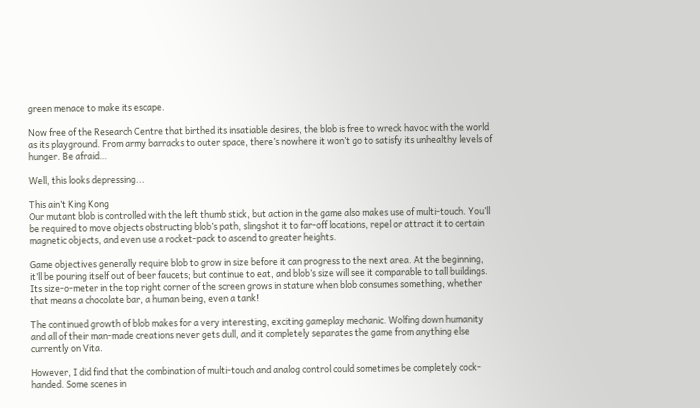green menace to make its escape.

Now free of the Research Centre that birthed its insatiable desires, the blob is free to wreck havoc with the world as its playground. From army barracks to outer space, there’s nowhere it won’t go to satisfy its unhealthy levels of hunger. Be afraid…

Well, this looks depressing...

This ain’t King Kong
Our mutant blob is controlled with the left thumb stick, but action in the game also makes use of multi-touch. You’ll be required to move objects obstructing blob’s path, slingshot it to far-off locations, repel or attract it to certain magnetic objects, and even use a rocket-pack to ascend to greater heights.

Game objectives generally require blob to grow in size before it can progress to the next area. At the beginning, it’ll be pouring itself out of beer faucets; but continue to eat, and blob’s size will see it comparable to tall buildings. Its size-o-meter in the top right corner of the screen grows in stature when blob consumes something, whether that means a chocolate bar, a human being, even a tank!

The continued growth of blob makes for a very interesting, exciting gameplay mechanic. Wolfing down humanity and all of their man-made creations never gets dull, and it completely separates the game from anything else currently on Vita.

However, I did find that the combination of multi-touch and analog control could sometimes be completely cock-handed. Some scenes in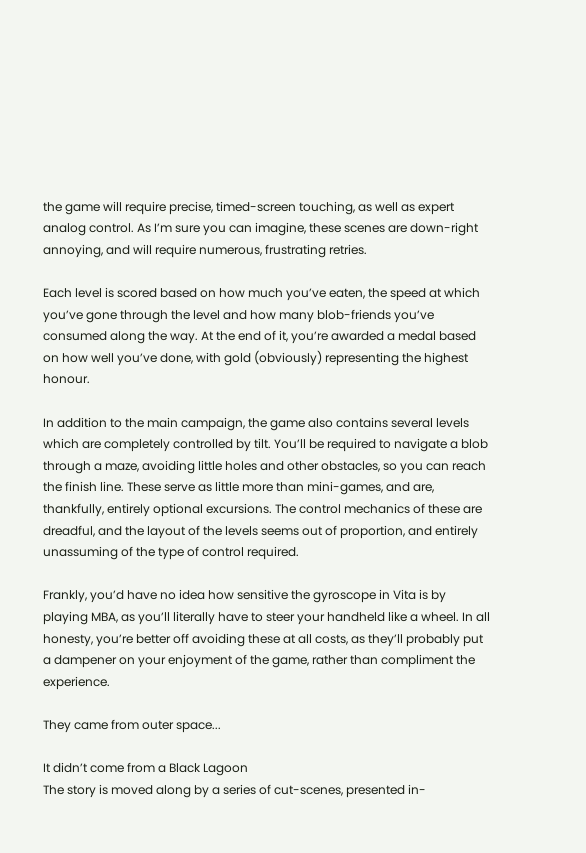the game will require precise, timed-screen touching, as well as expert analog control. As I’m sure you can imagine, these scenes are down-right annoying, and will require numerous, frustrating retries.

Each level is scored based on how much you’ve eaten, the speed at which you’ve gone through the level and how many blob-friends you’ve consumed along the way. At the end of it, you’re awarded a medal based on how well you’ve done, with gold (obviously) representing the highest honour.

In addition to the main campaign, the game also contains several levels which are completely controlled by tilt. You’ll be required to navigate a blob through a maze, avoiding little holes and other obstacles, so you can reach the finish line. These serve as little more than mini-games, and are, thankfully, entirely optional excursions. The control mechanics of these are dreadful, and the layout of the levels seems out of proportion, and entirely unassuming of the type of control required.

Frankly, you’d have no idea how sensitive the gyroscope in Vita is by playing MBA, as you’ll literally have to steer your handheld like a wheel. In all honesty, you’re better off avoiding these at all costs, as they’ll probably put a dampener on your enjoyment of the game, rather than compliment the experience.

They came from outer space...

It didn’t come from a Black Lagoon
The story is moved along by a series of cut-scenes, presented in-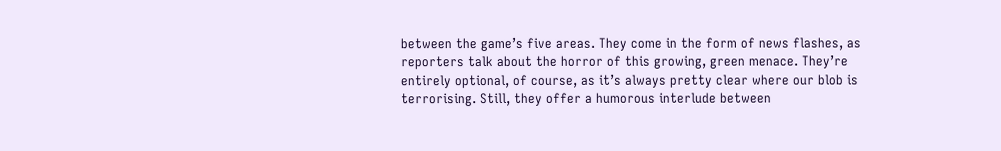between the game’s five areas. They come in the form of news flashes, as reporters talk about the horror of this growing, green menace. They’re entirely optional, of course, as it’s always pretty clear where our blob is terrorising. Still, they offer a humorous interlude between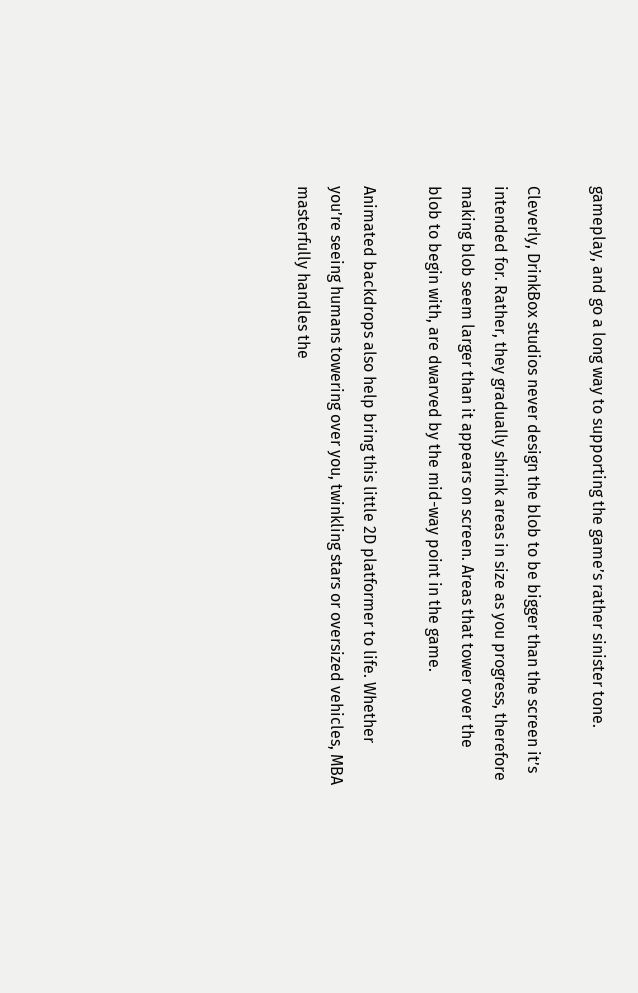gameplay, and go a long way to supporting the game’s rather sinister tone.

Cleverly, DrinkBox studios never design the blob to be bigger than the screen it’s intended for. Rather, they gradually shrink areas in size as you progress, therefore making blob seem larger than it appears on screen. Areas that tower over the blob to begin with, are dwarved by the mid-way point in the game.

Animated backdrops also help bring this little 2D platformer to life. Whether you’re seeing humans towering over you, twinkling stars or oversized vehicles, MBA masterfully handles the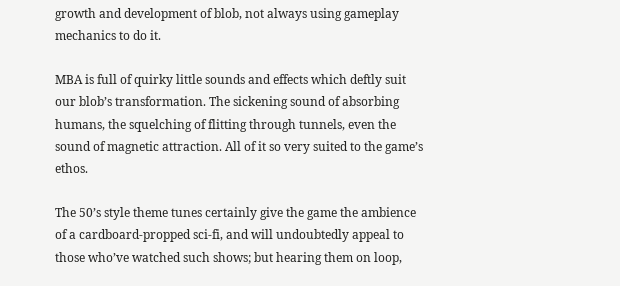growth and development of blob, not always using gameplay mechanics to do it.

MBA is full of quirky little sounds and effects which deftly suit our blob’s transformation. The sickening sound of absorbing humans, the squelching of flitting through tunnels, even the sound of magnetic attraction. All of it so very suited to the game’s ethos.

The 50’s style theme tunes certainly give the game the ambience of a cardboard-propped sci-fi, and will undoubtedly appeal to those who’ve watched such shows; but hearing them on loop,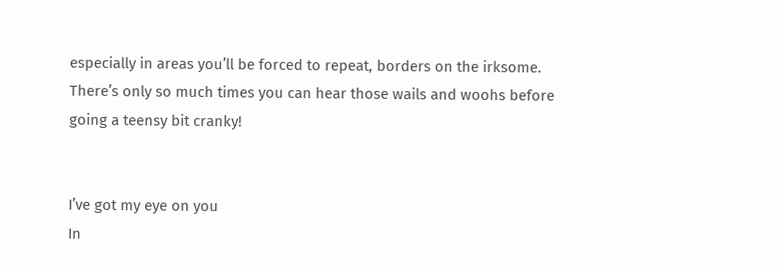especially in areas you’ll be forced to repeat, borders on the irksome. There’s only so much times you can hear those wails and woohs before going a teensy bit cranky!


I’ve got my eye on you
In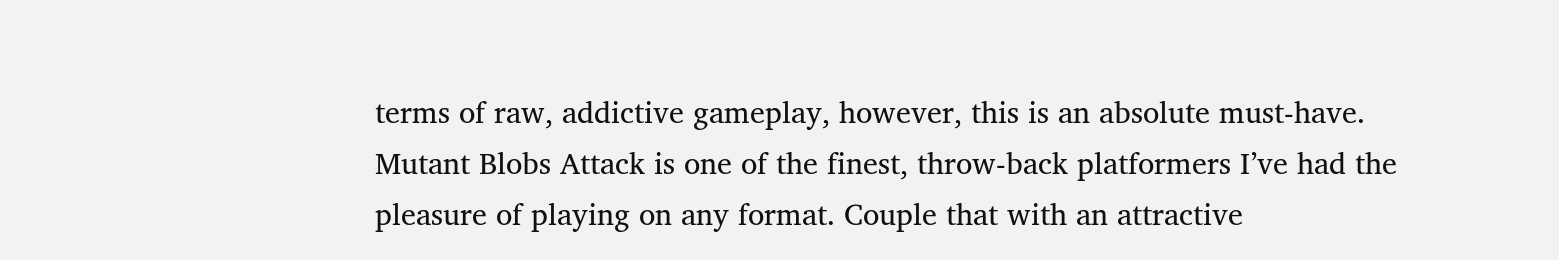terms of raw, addictive gameplay, however, this is an absolute must-have. Mutant Blobs Attack is one of the finest, throw-back platformers I’ve had the pleasure of playing on any format. Couple that with an attractive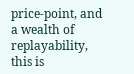price-point, and a wealth of replayability, this is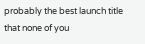probably the best launch title that none of you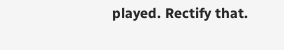played. Rectify that.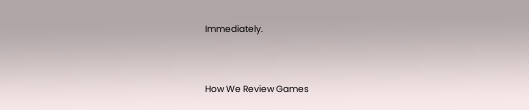Immediately.


How We Review Games